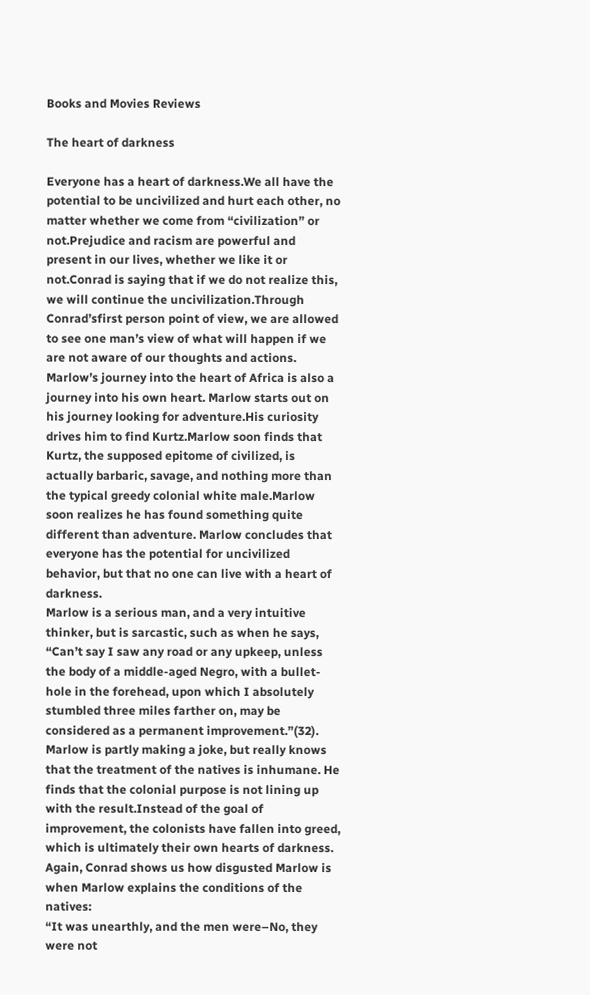Books and Movies Reviews

The heart of darkness

Everyone has a heart of darkness.We all have the potential to be uncivilized and hurt each other, no matter whether we come from “civilization” or not.Prejudice and racism are powerful and present in our lives, whether we like it or not.Conrad is saying that if we do not realize this, we will continue the uncivilization.Through Conrad’sfirst person point of view, we are allowed to see one man’s view of what will happen if we are not aware of our thoughts and actions.
Marlow’s journey into the heart of Africa is also a journey into his own heart. Marlow starts out on his journey looking for adventure.His curiosity drives him to find Kurtz.Marlow soon finds that Kurtz, the supposed epitome of civilized, is actually barbaric, savage, and nothing more than the typical greedy colonial white male.Marlow soon realizes he has found something quite different than adventure. Marlow concludes that everyone has the potential for uncivilized behavior, but that no one can live with a heart of darkness.
Marlow is a serious man, and a very intuitive thinker, but is sarcastic, such as when he says, “Can’t say I saw any road or any upkeep, unless the body of a middle-aged Negro, with a bullet-hole in the forehead, upon which I absolutely stumbled three miles farther on, may be considered as a permanent improvement.”(32). Marlow is partly making a joke, but really knows that the treatment of the natives is inhumane. He finds that the colonial purpose is not lining up with the result.Instead of the goal of improvement, the colonists have fallen into greed, which is ultimately their own hearts of darkness.
Again, Conrad shows us how disgusted Marlow is when Marlow explains the conditions of the natives:
“It was unearthly, and the men were–No, they were not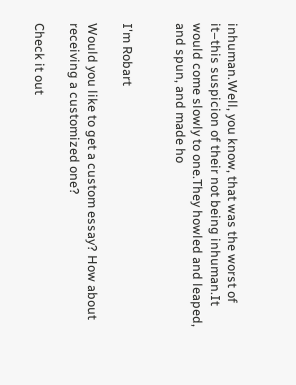inhuman.Well, you know, that was the worst of it–this suspicion of their not being inhuman.It would come slowly to one.They howled and leaped, and spun, and made ho


I'm Robart

Would you like to get a custom essay? How about receiving a customized one?

Check it out